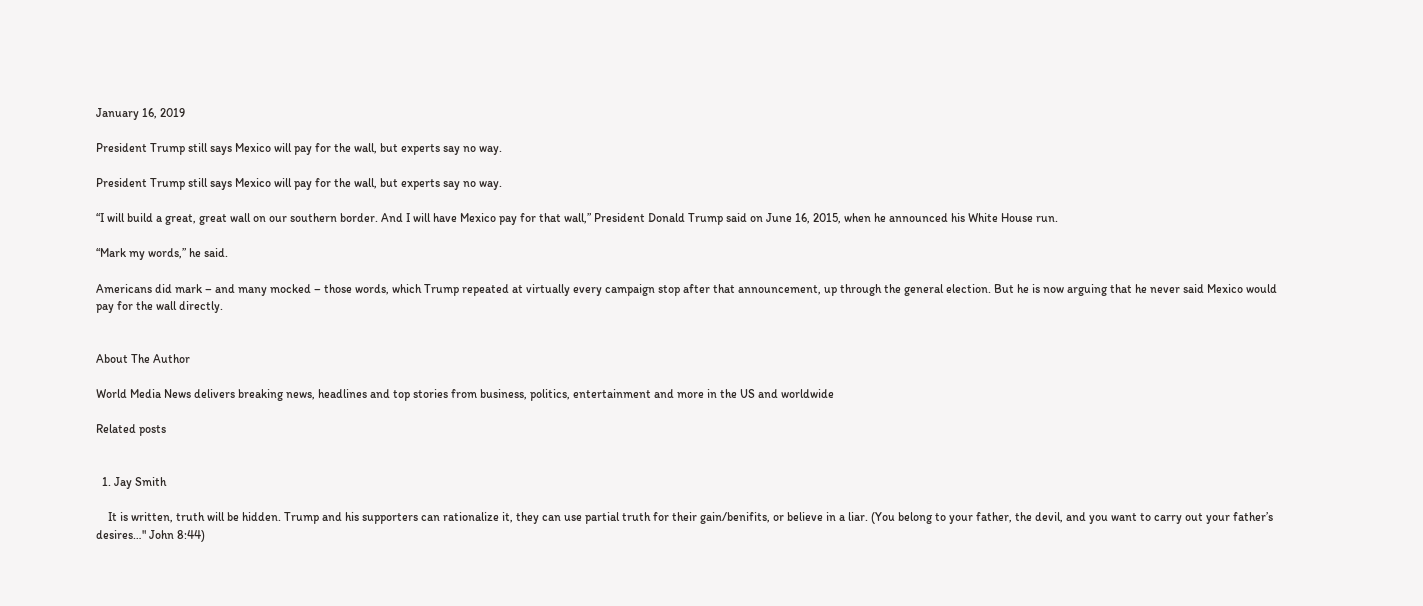January 16, 2019

President Trump still says Mexico will pay for the wall, but experts say no way.

President Trump still says Mexico will pay for the wall, but experts say no way.

“I will build a great, great wall on our southern border. And I will have Mexico pay for that wall,” President Donald Trump said on June 16, 2015, when he announced his White House run.

“Mark my words,” he said.

Americans did mark – and many mocked – those words, which Trump repeated at virtually every campaign stop after that announcement, up through the general election. But he is now arguing that he never said Mexico would pay for the wall directly.


About The Author

World Media News delivers breaking news, headlines and top stories from business, politics, entertainment and more in the US and worldwide

Related posts


  1. Jay Smith

    It is written, truth will be hidden. Trump and his supporters can rationalize it, they can use partial truth for their gain/benifits, or believe in a liar. (You belong to your father, the devil, and you want to carry out your father’s desires…" John 8:44)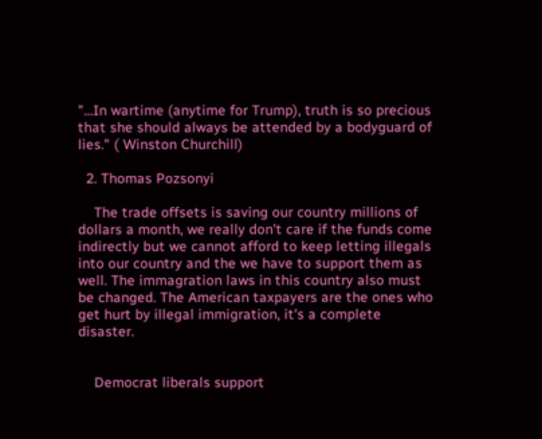"…In wartime (anytime for Trump), truth is so precious that she should always be attended by a bodyguard of lies." ( Winston Churchill)

  2. Thomas Pozsonyi

    The trade offsets is saving our country millions of dollars a month, we really don't care if the funds come indirectly but we cannot afford to keep letting illegals into our country and the we have to support them as well. The immagration laws in this country also must be changed. The American taxpayers are the ones who get hurt by illegal immigration, it's a complete disaster.


    Democrat liberals support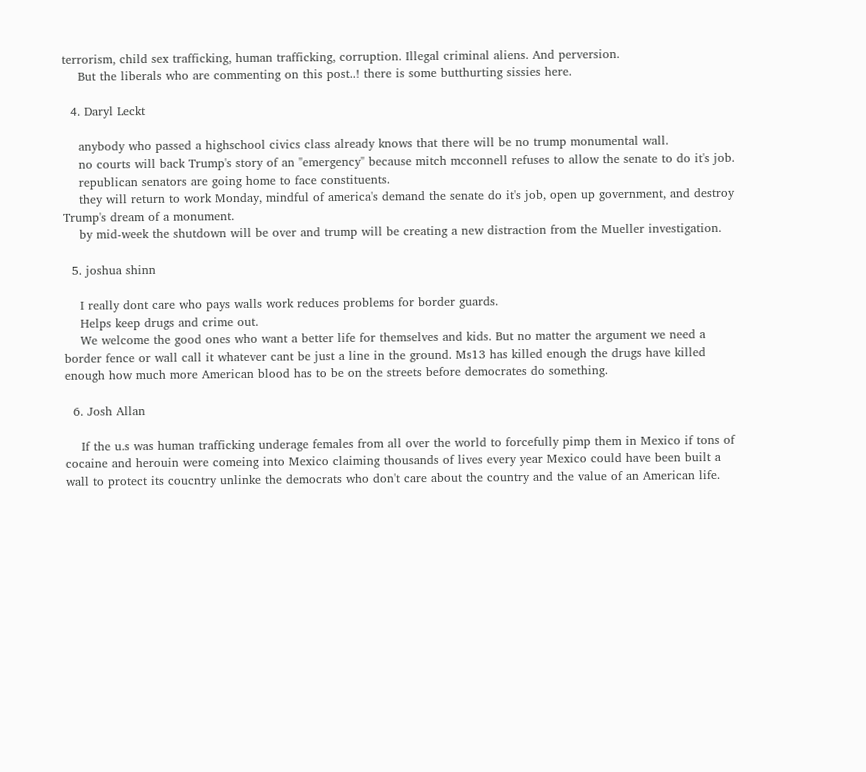terrorism, child sex trafficking, human trafficking, corruption. Illegal criminal aliens. And perversion.
    But the liberals who are commenting on this post..! there is some butthurting sissies here.

  4. Daryl Leckt

    anybody who passed a highschool civics class already knows that there will be no trump monumental wall.
    no courts will back Trump's story of an "emergency" because mitch mcconnell refuses to allow the senate to do it's job.
    republican senators are going home to face constituents.
    they will return to work Monday, mindful of america's demand the senate do it's job, open up government, and destroy Trump's dream of a monument.
    by mid-week the shutdown will be over and trump will be creating a new distraction from the Mueller investigation.

  5. joshua shinn

    I really dont care who pays walls work reduces problems for border guards.
    Helps keep drugs and crime out.
    We welcome the good ones who want a better life for themselves and kids. But no matter the argument we need a border fence or wall call it whatever cant be just a line in the ground. Ms13 has killed enough the drugs have killed enough how much more American blood has to be on the streets before democrates do something.

  6. Josh Allan

    If the u.s was human trafficking underage females from all over the world to forcefully pimp them in Mexico if tons of cocaine and herouin were comeing into Mexico claiming thousands of lives every year Mexico could have been built a wall to protect its coucntry unlinke the democrats who don't care about the country and the value of an American life.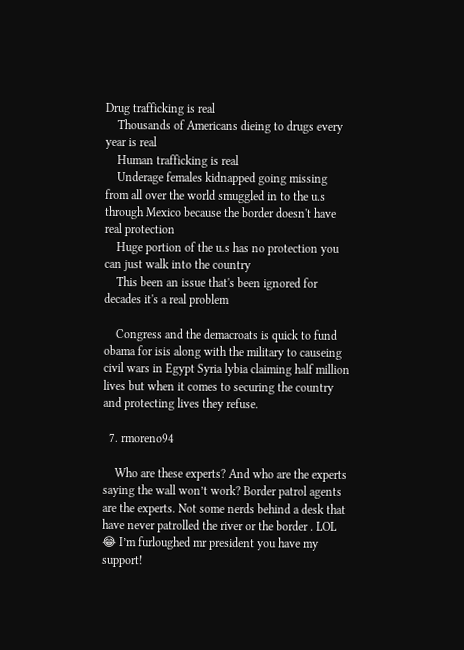Drug trafficking is real
    Thousands of Americans dieing to drugs every year is real
    Human trafficking is real
    Underage females kidnapped going missing from all over the world smuggled in to the u.s through Mexico because the border doesn't have real protection
    Huge portion of the u.s has no protection you can just walk into the country
    This been an issue that's been ignored for decades it's a real problem

    Congress and the demacroats is quick to fund obama for isis along with the military to causeing civil wars in Egypt Syria lybia claiming half million lives but when it comes to securing the country and protecting lives they refuse.

  7. rmoreno94

    Who are these experts? And who are the experts saying the wall won’t work? Border patrol agents are the experts. Not some nerds behind a desk that have never patrolled the river or the border . LOL 😂 I’m furloughed mr president you have my support!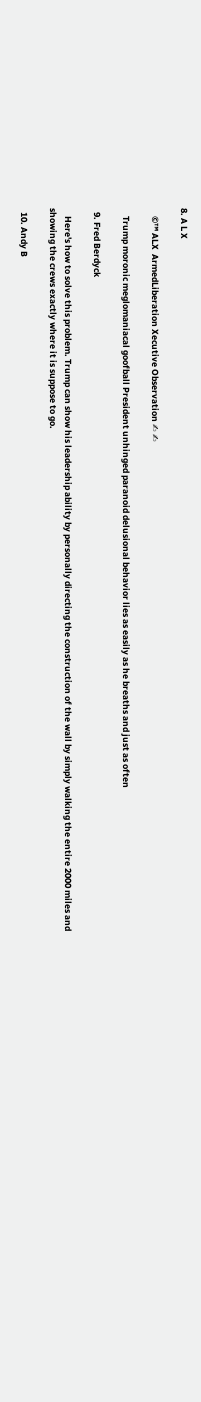8. A L X

    ©™ ALX  ArmedLiberation Xecutive Observation ✍ ✍

    Trump moronic meglomaniacal goofball President unhinged paranoid delusional behavior lies as easily as he breaths and just as often

  9. Fred Berdyck

    Here's how to solve this problem. Trump can show his leadership ability by personally directing the construction of the wall by simply walking the entire 2000 miles and showing the crews exactly where it is suppose to go.

  10. Andy B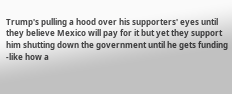Trump's pulling a hood over his supporters' eyes until they believe Mexico will pay for it but yet they support him shutting down the government until he gets funding -like how a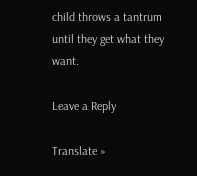child throws a tantrum until they get what they want.

Leave a Reply

Translate »